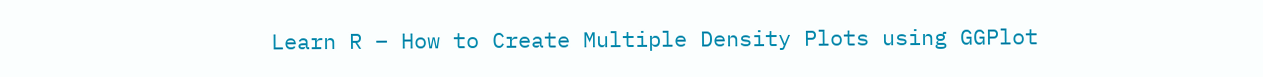Learn R – How to Create Multiple Density Plots using GGPlot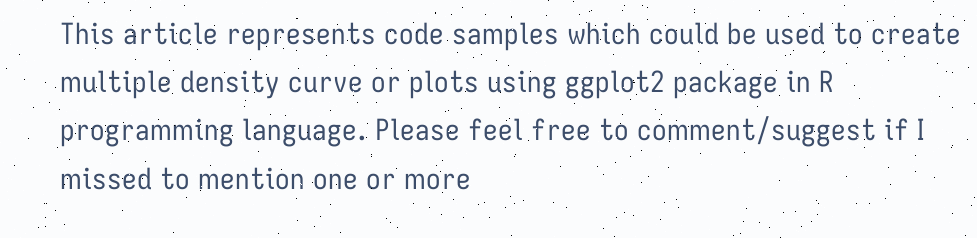This article represents code samples which could be used to create multiple density curve or plots using ggplot2 package in R programming language. Please feel free to comment/suggest if I missed to mention one or more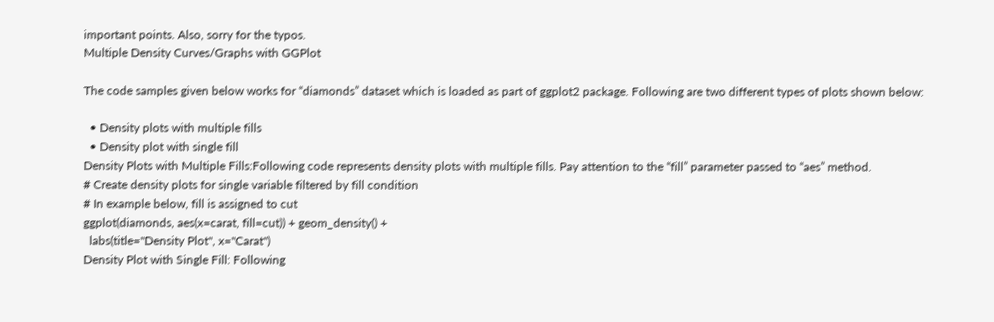important points. Also, sorry for the typos.
Multiple Density Curves/Graphs with GGPlot

The code samples given below works for “diamonds” dataset which is loaded as part of ggplot2 package. Following are two different types of plots shown below:

  • Density plots with multiple fills
  • Density plot with single fill
Density Plots with Multiple Fills:Following code represents density plots with multiple fills. Pay attention to the “fill” parameter passed to “aes” method.
# Create density plots for single variable filtered by fill condition
# In example below, fill is assigned to cut
ggplot(diamonds, aes(x=carat, fill=cut)) + geom_density() +
  labs(title="Density Plot", x="Carat")
Density Plot with Single Fill: Following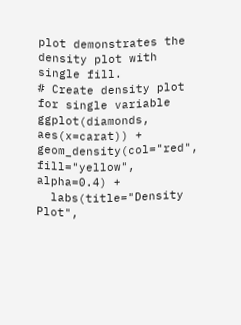plot demonstrates the density plot with single fill.
# Create density plot for single variable
ggplot(diamonds, aes(x=carat)) + geom_density(col="red", fill="yellow", alpha=0.4) +
  labs(title="Density Plot",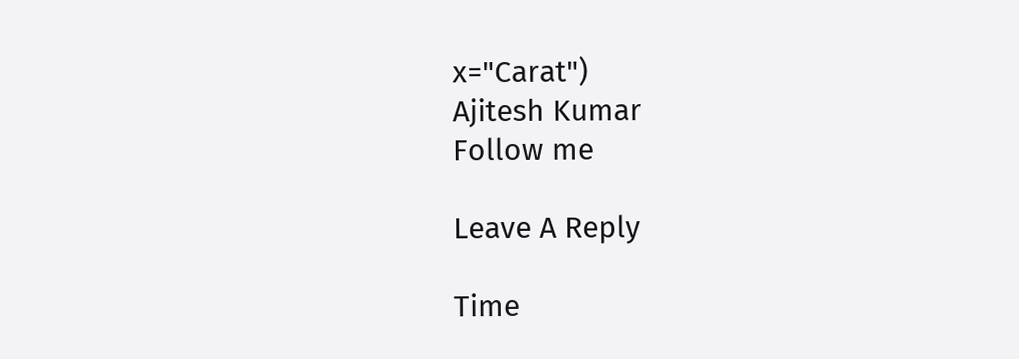x="Carat")
Ajitesh Kumar
Follow me

Leave A Reply

Time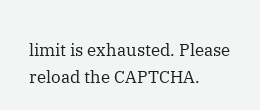limit is exhausted. Please reload the CAPTCHA.